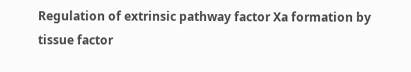Regulation of extrinsic pathway factor Xa formation by tissue factor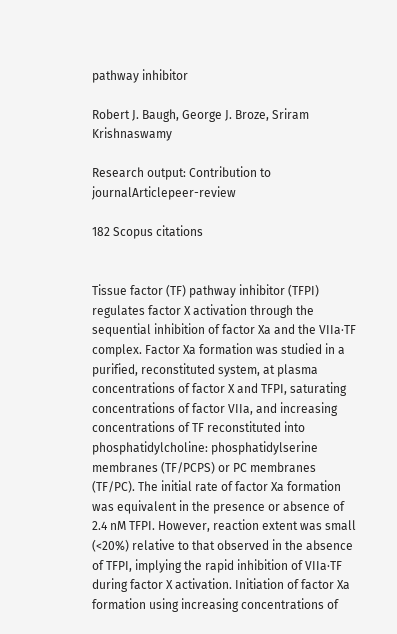pathway inhibitor

Robert J. Baugh, George J. Broze, Sriram Krishnaswamy

Research output: Contribution to journalArticlepeer-review

182 Scopus citations


Tissue factor (TF) pathway inhibitor (TFPI) regulates factor X activation through the sequential inhibition of factor Xa and the VIIa·TF complex. Factor Xa formation was studied in a purified, reconstituted system, at plasma concentrations of factor X and TFPI, saturating concentrations of factor VIIa, and increasing concentrations of TF reconstituted into phosphatidylcholine: phosphatidylserine membranes (TF/PCPS) or PC membranes (TF/PC). The initial rate of factor Xa formation was equivalent in the presence or absence of 2.4 nM TFPI. However, reaction extent was small (<20%) relative to that observed in the absence of TFPI, implying the rapid inhibition of VIIa·TF during factor X activation. Initiation of factor Xa formation using increasing concentrations of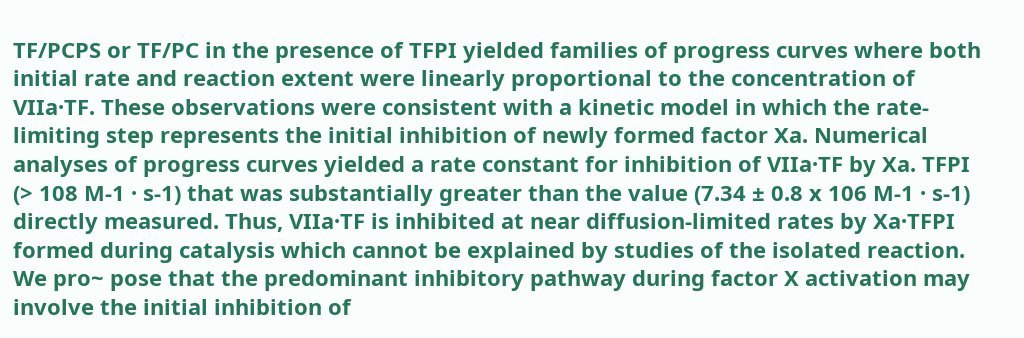TF/PCPS or TF/PC in the presence of TFPI yielded families of progress curves where both initial rate and reaction extent were linearly proportional to the concentration of VIIa·TF. These observations were consistent with a kinetic model in which the rate- limiting step represents the initial inhibition of newly formed factor Xa. Numerical analyses of progress curves yielded a rate constant for inhibition of VIIa·TF by Xa. TFPI (> 108 M-1 · s-1) that was substantially greater than the value (7.34 ± 0.8 x 106 M-1 · s-1) directly measured. Thus, VIIa·TF is inhibited at near diffusion-limited rates by Xa·TFPI formed during catalysis which cannot be explained by studies of the isolated reaction. We pro~ pose that the predominant inhibitory pathway during factor X activation may involve the initial inhibition of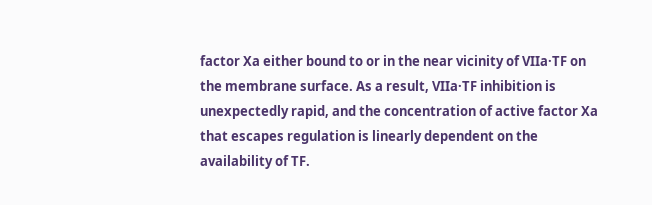factor Xa either bound to or in the near vicinity of VIIa·TF on the membrane surface. As a result, VIIa·TF inhibition is unexpectedly rapid, and the concentration of active factor Xa that escapes regulation is linearly dependent on the availability of TF.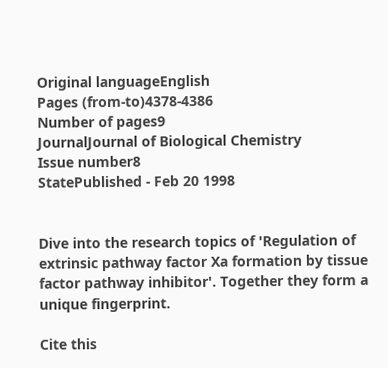Original languageEnglish
Pages (from-to)4378-4386
Number of pages9
JournalJournal of Biological Chemistry
Issue number8
StatePublished - Feb 20 1998


Dive into the research topics of 'Regulation of extrinsic pathway factor Xa formation by tissue factor pathway inhibitor'. Together they form a unique fingerprint.

Cite this